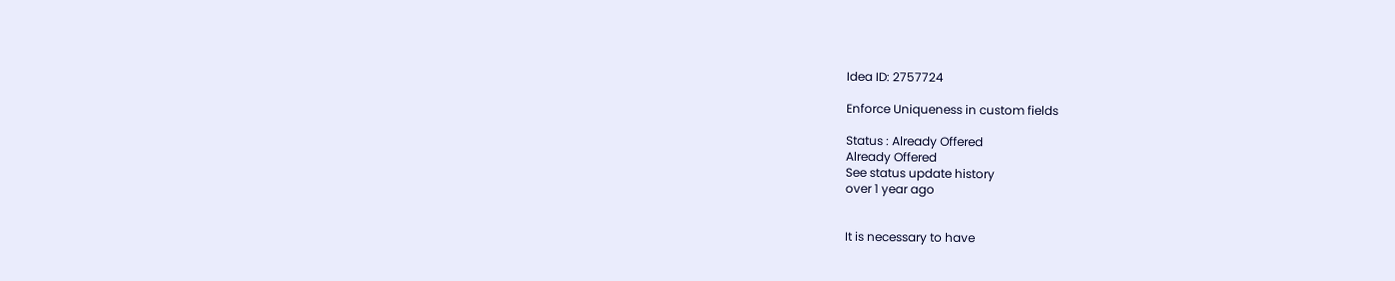Idea ID: 2757724

Enforce Uniqueness in custom fields

Status : Already Offered
Already Offered
See status update history
over 1 year ago


It is necessary to have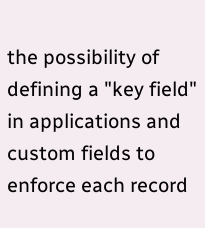the possibility of defining a "key field" in applications and custom fields to enforce each record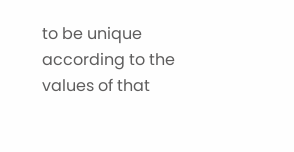to be unique according to the values of that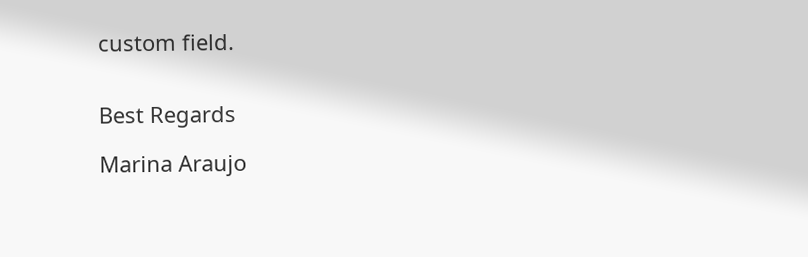custom field.


Best Regards

Marina Araujo